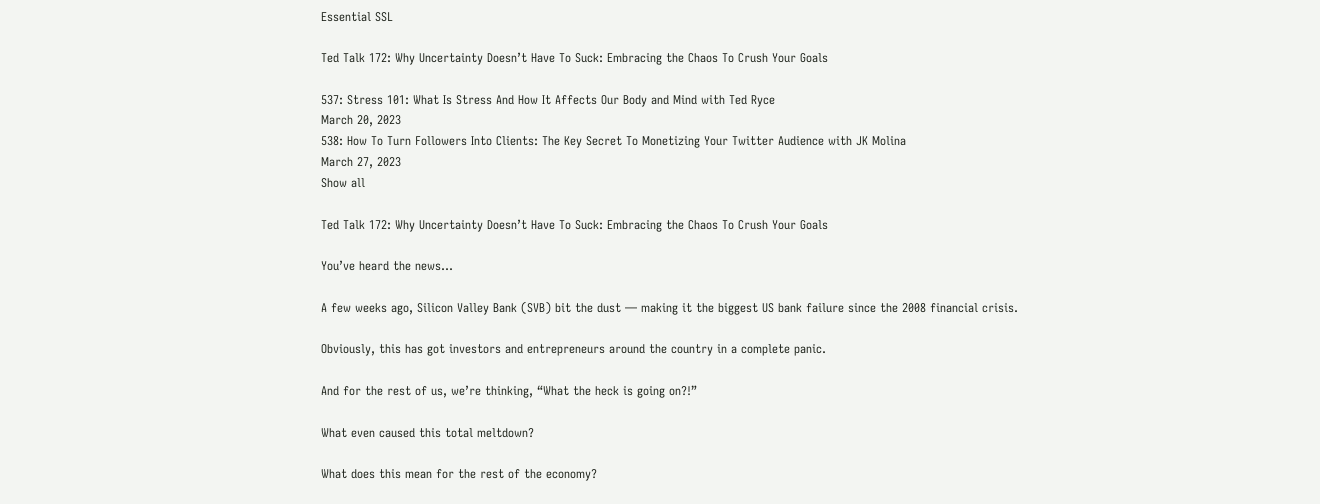Essential SSL

Ted Talk 172: Why Uncertainty Doesn’t Have To Suck: Embracing the Chaos To Crush Your Goals

537: Stress 101: What Is Stress And How It Affects Our Body and Mind with Ted Ryce
March 20, 2023
538: How To Turn Followers Into Clients: The Key Secret To Monetizing Your Twitter Audience with JK Molina
March 27, 2023
Show all

Ted Talk 172: Why Uncertainty Doesn’t Have To Suck: Embracing the Chaos To Crush Your Goals

You’ve heard the news…

A few weeks ago, Silicon Valley Bank (SVB) bit the dust — making it the biggest US bank failure since the 2008 financial crisis.

Obviously, this has got investors and entrepreneurs around the country in a complete panic.

And for the rest of us, we’re thinking, “What the heck is going on?!”

What even caused this total meltdown?

What does this mean for the rest of the economy?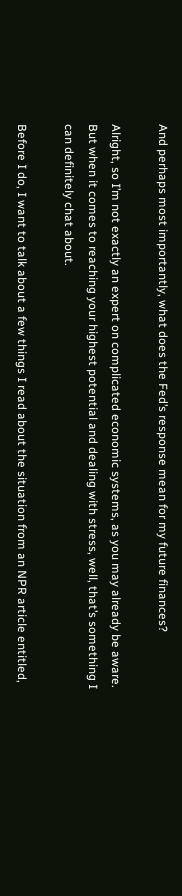And perhaps most importantly, what does the Fed’s response mean for my future finances?

Alright, so I’m not exactly an expert on complicated economic systems, as you may already be aware. But when it comes to reaching your highest potential and dealing with stress, well, that’s something I can definitely chat about.

Before I do, I want to talk about a few things I read about the situation from an NPR article entitled,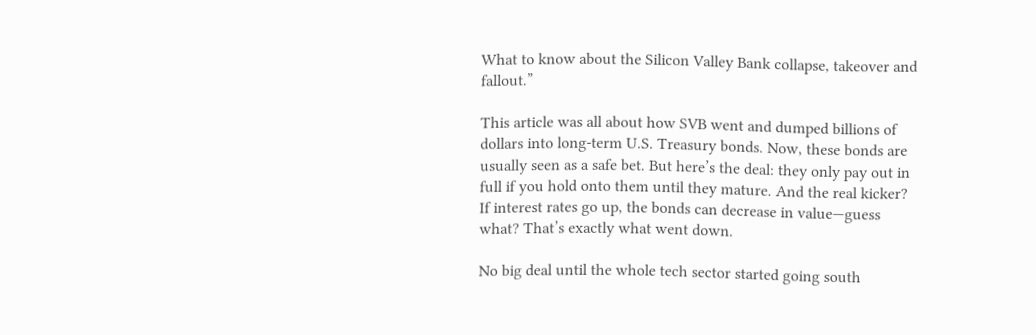What to know about the Silicon Valley Bank collapse, takeover and fallout.”

This article was all about how SVB went and dumped billions of dollars into long-term U.S. Treasury bonds. Now, these bonds are usually seen as a safe bet. But here’s the deal: they only pay out in full if you hold onto them until they mature. And the real kicker? If interest rates go up, the bonds can decrease in value—guess what? That’s exactly what went down.

No big deal until the whole tech sector started going south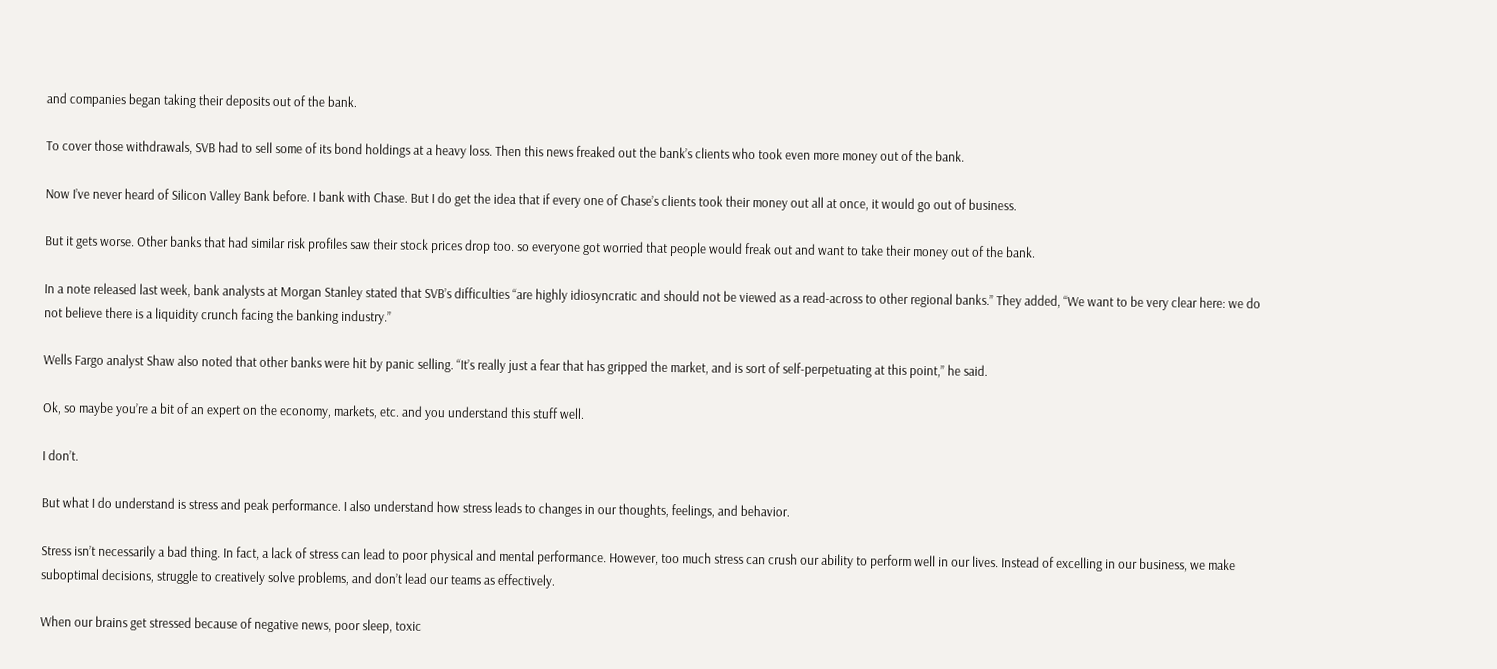and companies began taking their deposits out of the bank.

To cover those withdrawals, SVB had to sell some of its bond holdings at a heavy loss. Then this news freaked out the bank’s clients who took even more money out of the bank.

Now I’ve never heard of Silicon Valley Bank before. I bank with Chase. But I do get the idea that if every one of Chase’s clients took their money out all at once, it would go out of business.

But it gets worse. Other banks that had similar risk profiles saw their stock prices drop too. so everyone got worried that people would freak out and want to take their money out of the bank.

In a note released last week, bank analysts at Morgan Stanley stated that SVB’s difficulties “are highly idiosyncratic and should not be viewed as a read-across to other regional banks.” They added, “We want to be very clear here: we do not believe there is a liquidity crunch facing the banking industry.”

Wells Fargo analyst Shaw also noted that other banks were hit by panic selling. “It’s really just a fear that has gripped the market, and is sort of self-perpetuating at this point,” he said.

Ok, so maybe you’re a bit of an expert on the economy, markets, etc. and you understand this stuff well.

I don’t.

But what I do understand is stress and peak performance. I also understand how stress leads to changes in our thoughts, feelings, and behavior.

Stress isn’t necessarily a bad thing. In fact, a lack of stress can lead to poor physical and mental performance. However, too much stress can crush our ability to perform well in our lives. Instead of excelling in our business, we make suboptimal decisions, struggle to creatively solve problems, and don’t lead our teams as effectively.

When our brains get stressed because of negative news, poor sleep, toxic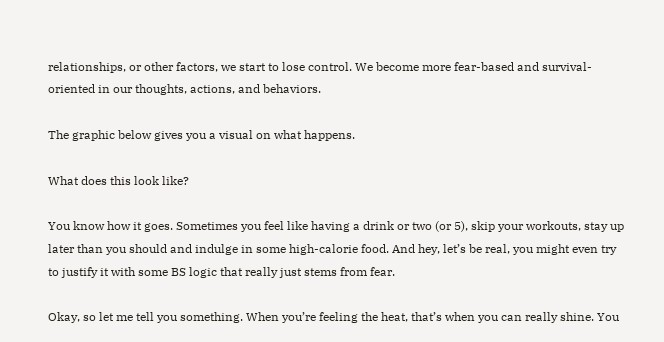relationships, or other factors, we start to lose control. We become more fear-based and survival-oriented in our thoughts, actions, and behaviors.

The graphic below gives you a visual on what happens.

What does this look like?

You know how it goes. Sometimes you feel like having a drink or two (or 5), skip your workouts, stay up later than you should and indulge in some high-calorie food. And hey, let’s be real, you might even try to justify it with some BS logic that really just stems from fear.

Okay, so let me tell you something. When you’re feeling the heat, that’s when you can really shine. You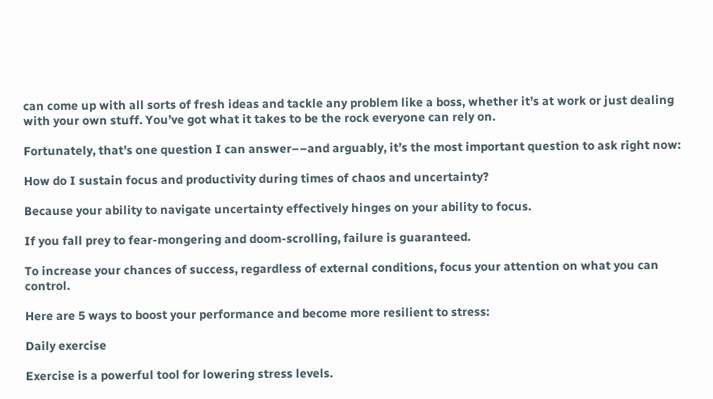can come up with all sorts of fresh ideas and tackle any problem like a boss, whether it’s at work or just dealing with your own stuff. You’ve got what it takes to be the rock everyone can rely on.

Fortunately, that’s one question I can answer––and arguably, it’s the most important question to ask right now:

How do I sustain focus and productivity during times of chaos and uncertainty?

Because your ability to navigate uncertainty effectively hinges on your ability to focus.

If you fall prey to fear-mongering and doom-scrolling, failure is guaranteed.

To increase your chances of success, regardless of external conditions, focus your attention on what you can control.

Here are 5 ways to boost your performance and become more resilient to stress:

Daily exercise

Exercise is a powerful tool for lowering stress levels.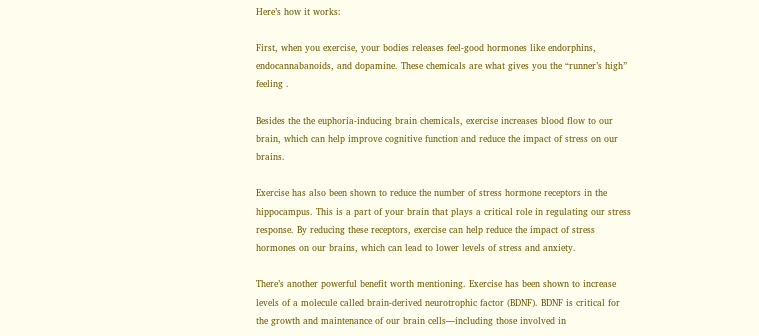Here’s how it works:

First, when you exercise, your bodies releases feel-good hormones like endorphins, endocannabanoids, and dopamine. These chemicals are what gives you the “runner’s high” feeling .

Besides the the euphoria-inducing brain chemicals, exercise increases blood flow to our brain, which can help improve cognitive function and reduce the impact of stress on our brains.

Exercise has also been shown to reduce the number of stress hormone receptors in the hippocampus. This is a part of your brain that plays a critical role in regulating our stress response. By reducing these receptors, exercise can help reduce the impact of stress hormones on our brains, which can lead to lower levels of stress and anxiety.

There’s another powerful benefit worth mentioning. Exercise has been shown to increase levels of a molecule called brain-derived neurotrophic factor (BDNF). BDNF is critical for the growth and maintenance of our brain cells—including those involved in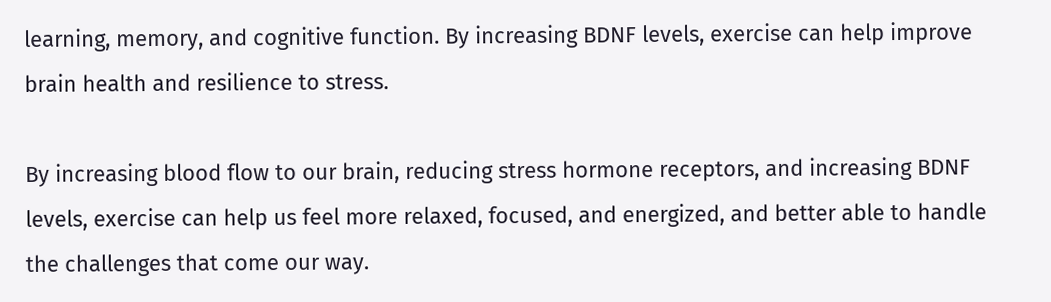learning, memory, and cognitive function. By increasing BDNF levels, exercise can help improve brain health and resilience to stress.

By increasing blood flow to our brain, reducing stress hormone receptors, and increasing BDNF levels, exercise can help us feel more relaxed, focused, and energized, and better able to handle the challenges that come our way.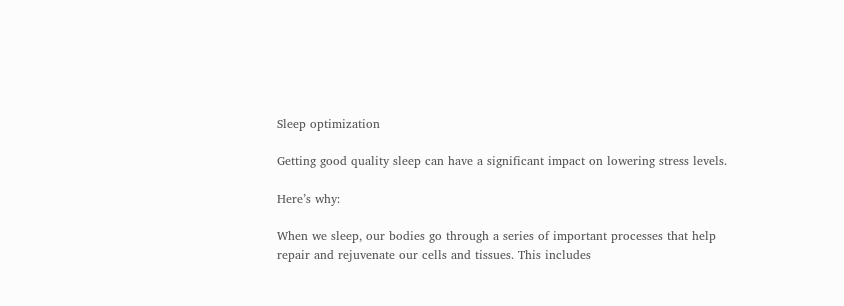Sleep optimization

Getting good quality sleep can have a significant impact on lowering stress levels.

Here’s why:

When we sleep, our bodies go through a series of important processes that help repair and rejuvenate our cells and tissues. This includes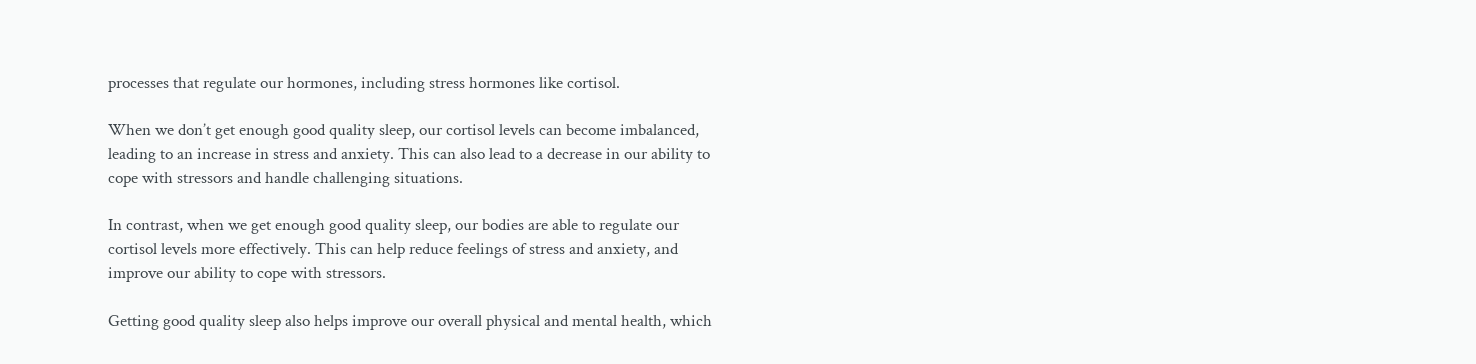processes that regulate our hormones, including stress hormones like cortisol.

When we don’t get enough good quality sleep, our cortisol levels can become imbalanced, leading to an increase in stress and anxiety. This can also lead to a decrease in our ability to cope with stressors and handle challenging situations.

In contrast, when we get enough good quality sleep, our bodies are able to regulate our cortisol levels more effectively. This can help reduce feelings of stress and anxiety, and improve our ability to cope with stressors.

Getting good quality sleep also helps improve our overall physical and mental health, which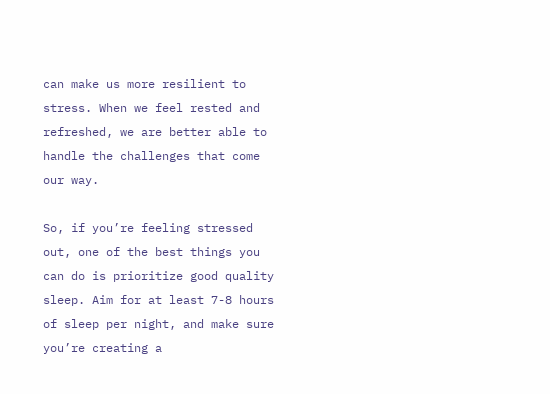can make us more resilient to stress. When we feel rested and refreshed, we are better able to handle the challenges that come our way.

So, if you’re feeling stressed out, one of the best things you can do is prioritize good quality sleep. Aim for at least 7-8 hours of sleep per night, and make sure you’re creating a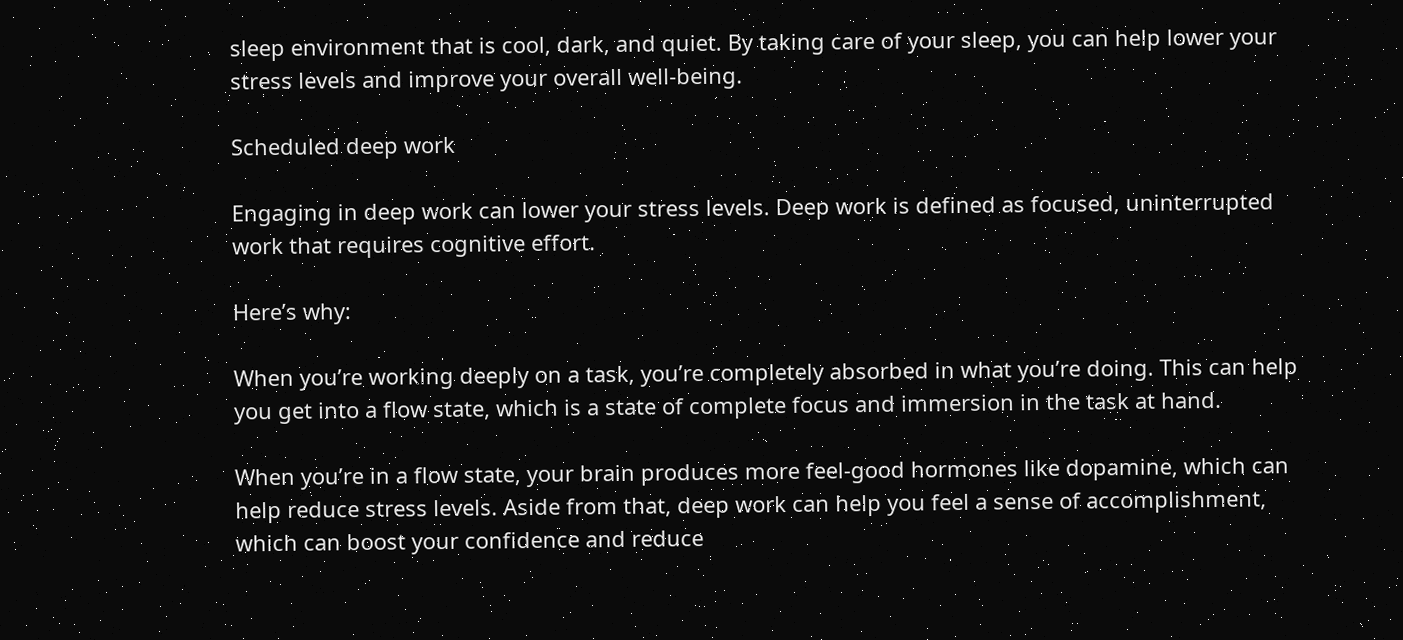sleep environment that is cool, dark, and quiet. By taking care of your sleep, you can help lower your stress levels and improve your overall well-being.

Scheduled deep work

Engaging in deep work can lower your stress levels. Deep work is defined as focused, uninterrupted work that requires cognitive effort.

Here’s why:

When you’re working deeply on a task, you’re completely absorbed in what you’re doing. This can help you get into a flow state, which is a state of complete focus and immersion in the task at hand.

When you’re in a flow state, your brain produces more feel-good hormones like dopamine, which can help reduce stress levels. Aside from that, deep work can help you feel a sense of accomplishment, which can boost your confidence and reduce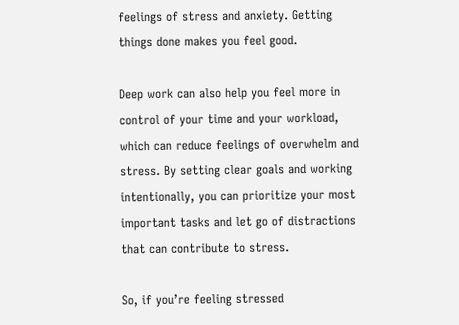feelings of stress and anxiety. Getting things done makes you feel good.

Deep work can also help you feel more in control of your time and your workload, which can reduce feelings of overwhelm and stress. By setting clear goals and working intentionally, you can prioritize your most important tasks and let go of distractions that can contribute to stress.

So, if you’re feeling stressed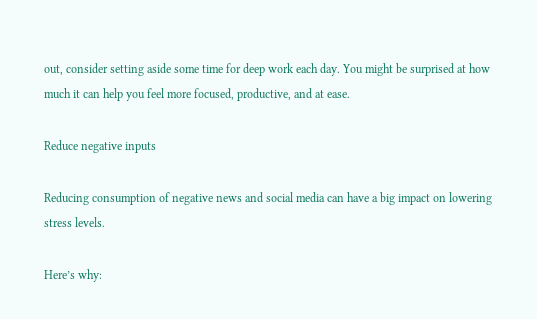out, consider setting aside some time for deep work each day. You might be surprised at how much it can help you feel more focused, productive, and at ease.

Reduce negative inputs

Reducing consumption of negative news and social media can have a big impact on lowering stress levels.

Here’s why: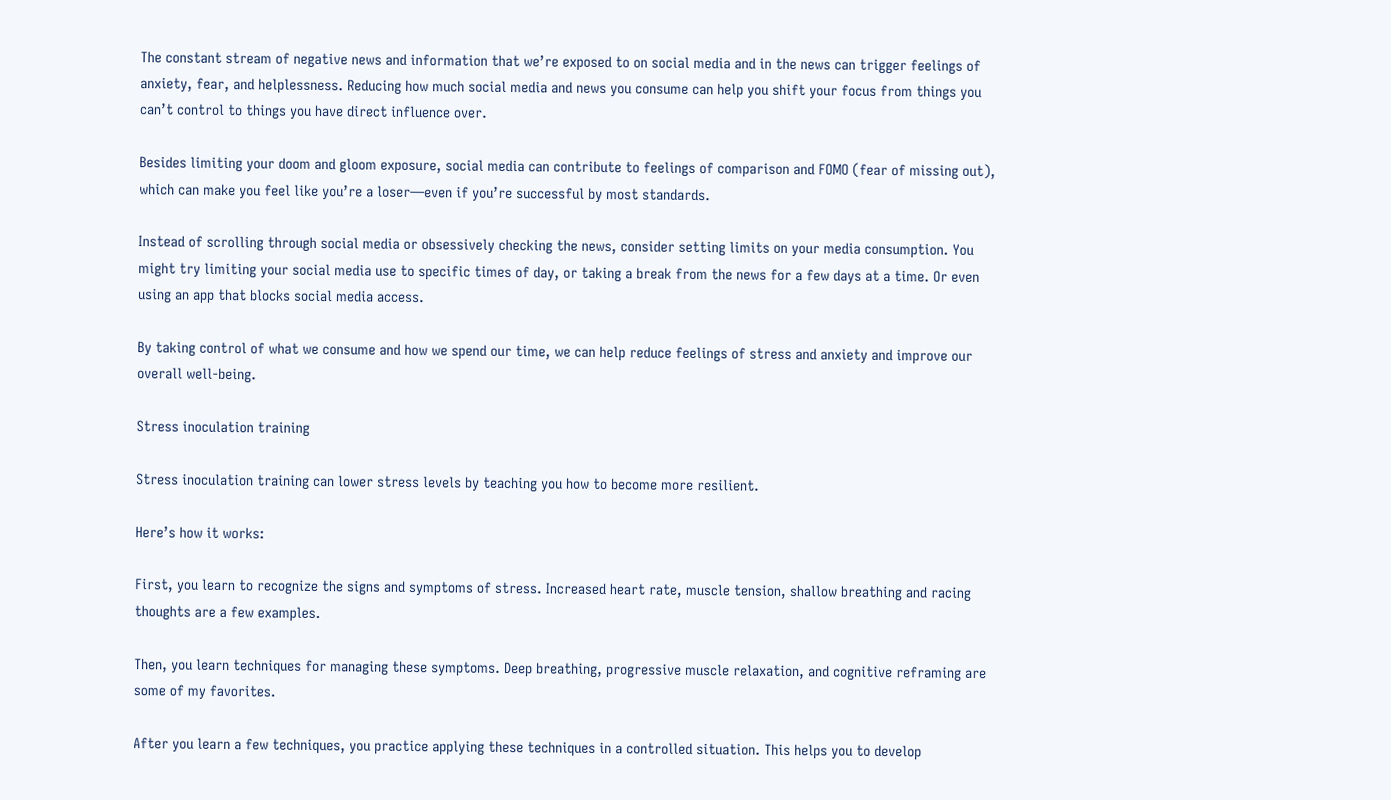The constant stream of negative news and information that we’re exposed to on social media and in the news can trigger feelings of anxiety, fear, and helplessness. Reducing how much social media and news you consume can help you shift your focus from things you can’t control to things you have direct influence over.

Besides limiting your doom and gloom exposure, social media can contribute to feelings of comparison and FOMO (fear of missing out), which can make you feel like you’re a loser—even if you’re successful by most standards.

Instead of scrolling through social media or obsessively checking the news, consider setting limits on your media consumption. You might try limiting your social media use to specific times of day, or taking a break from the news for a few days at a time. Or even using an app that blocks social media access.

By taking control of what we consume and how we spend our time, we can help reduce feelings of stress and anxiety and improve our overall well-being.

Stress inoculation training

Stress inoculation training can lower stress levels by teaching you how to become more resilient.

Here’s how it works:

First, you learn to recognize the signs and symptoms of stress. Increased heart rate, muscle tension, shallow breathing and racing thoughts are a few examples.

Then, you learn techniques for managing these symptoms. Deep breathing, progressive muscle relaxation, and cognitive reframing are some of my favorites.

After you learn a few techniques, you practice applying these techniques in a controlled situation. This helps you to develop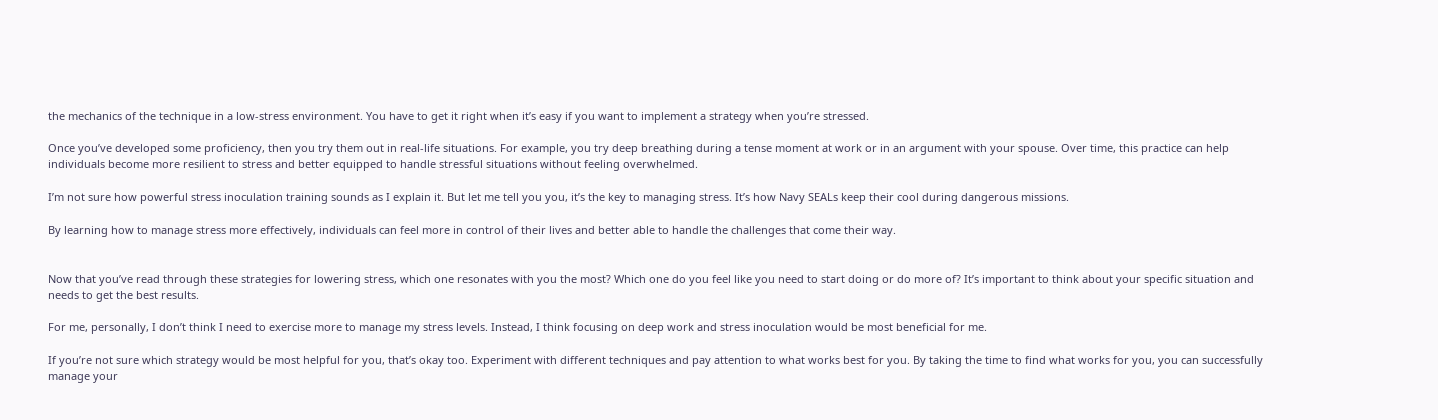the mechanics of the technique in a low-stress environment. You have to get it right when it’s easy if you want to implement a strategy when you’re stressed.

Once you’ve developed some proficiency, then you try them out in real-life situations. For example, you try deep breathing during a tense moment at work or in an argument with your spouse. Over time, this practice can help individuals become more resilient to stress and better equipped to handle stressful situations without feeling overwhelmed.

I’m not sure how powerful stress inoculation training sounds as I explain it. But let me tell you you, it’s the key to managing stress. It’s how Navy SEALs keep their cool during dangerous missions.

By learning how to manage stress more effectively, individuals can feel more in control of their lives and better able to handle the challenges that come their way.


Now that you’ve read through these strategies for lowering stress, which one resonates with you the most? Which one do you feel like you need to start doing or do more of? It’s important to think about your specific situation and needs to get the best results.

For me, personally, I don’t think I need to exercise more to manage my stress levels. Instead, I think focusing on deep work and stress inoculation would be most beneficial for me.

If you’re not sure which strategy would be most helpful for you, that’s okay too. Experiment with different techniques and pay attention to what works best for you. By taking the time to find what works for you, you can successfully manage your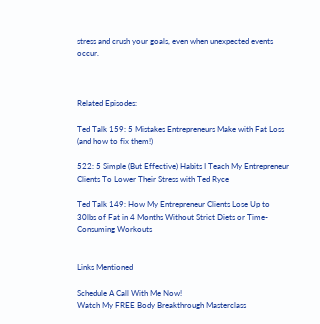stress and crush your goals, even when unexpected events occur.



Related Episodes:

Ted Talk 159: 5 Mistakes Entrepreneurs Make with Fat Loss (and how to fix them!)

522: 5 Simple (But Effective) Habits I Teach My Entrepreneur Clients To Lower Their Stress with Ted Ryce

Ted Talk 149: How My Entrepreneur Clients Lose Up to 30lbs of Fat in 4 Months Without Strict Diets or Time-Consuming Workouts


Links Mentioned

Schedule A Call With Me Now!
Watch My FREE Body Breakthrough Masterclass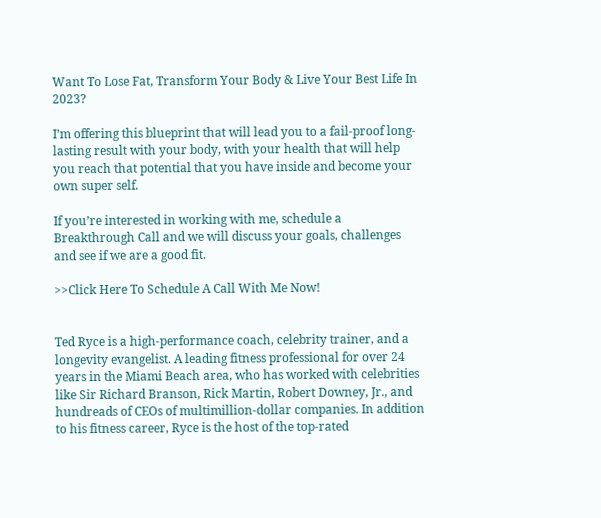Want To Lose Fat, Transform Your Body & Live Your Best Life In 2023?

I’m offering this blueprint that will lead you to a fail-proof long-lasting result with your body, with your health that will help you reach that potential that you have inside and become your own super self.

If you’re interested in working with me, schedule a Breakthrough Call and we will discuss your goals, challenges and see if we are a good fit.

>>Click Here To Schedule A Call With Me Now!


Ted Ryce is a high-performance coach, celebrity trainer, and a longevity evangelist. A leading fitness professional for over 24 years in the Miami Beach area, who has worked with celebrities like Sir Richard Branson, Rick Martin, Robert Downey, Jr., and hundreads of CEOs of multimillion-dollar companies. In addition to his fitness career, Ryce is the host of the top-rated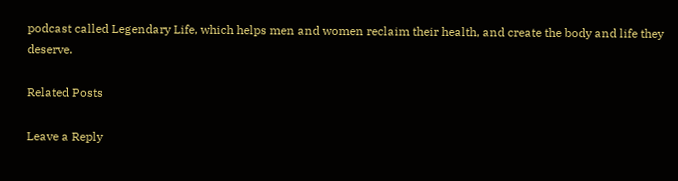podcast called Legendary Life, which helps men and women reclaim their health, and create the body and life they deserve.

Related Posts

Leave a Reply